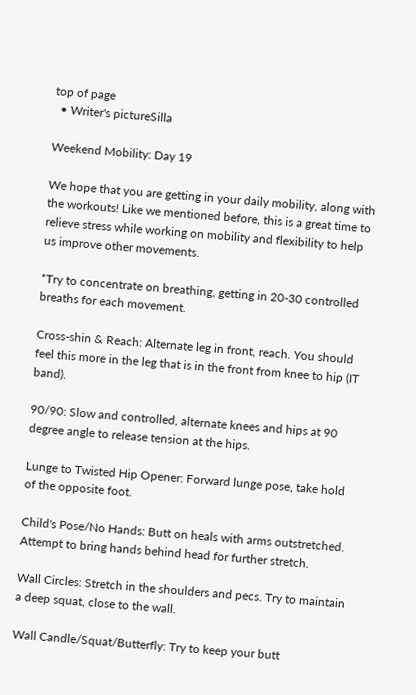top of page
  • Writer's pictureSilla

Weekend Mobility: Day 19

We hope that you are getting in your daily mobility, along with the workouts! Like we mentioned before, this is a great time to relieve stress while working on mobility and flexibility to help us improve other movements.

*Try to concentrate on breathing, getting in 20-30 controlled breaths for each movement.

Cross-shin & Reach: Alternate leg in front, reach. You should feel this more in the leg that is in the front from knee to hip (IT band).

90/90: Slow and controlled, alternate knees and hips at 90 degree angle to release tension at the hips.

Lunge to Twisted Hip Opener: Forward lunge pose, take hold of the opposite foot.

Child's Pose/No Hands: Butt on heals with arms outstretched. Attempt to bring hands behind head for further stretch.

Wall Circles: Stretch in the shoulders and pecs. Try to maintain a deep squat, close to the wall.

Wall Candle/Squat/Butterfly: Try to keep your butt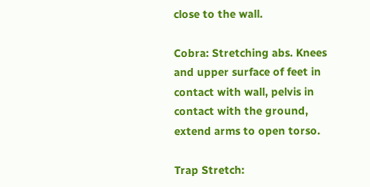close to the wall.

Cobra: Stretching abs. Knees and upper surface of feet in contact with wall, pelvis in contact with the ground, extend arms to open torso.

Trap Stretch: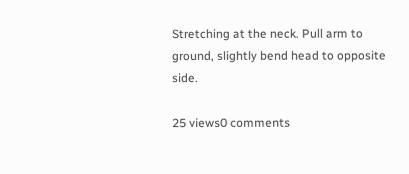Stretching at the neck. Pull arm to ground, slightly bend head to opposite side.

25 views0 comments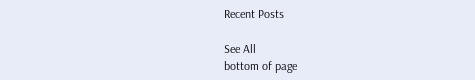Recent Posts

See All
bottom of page